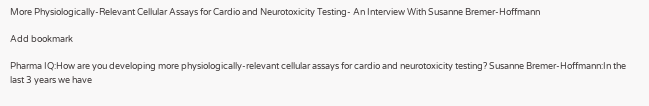More Physiologically-Relevant Cellular Assays for Cardio and Neurotoxicity Testing- An Interview With Susanne Bremer-Hoffmann

Add bookmark

Pharma IQ:How are you developing more physiologically-relevant cellular assays for cardio and neurotoxicity testing? Susanne Bremer-Hoffmann:In the last 3 years we have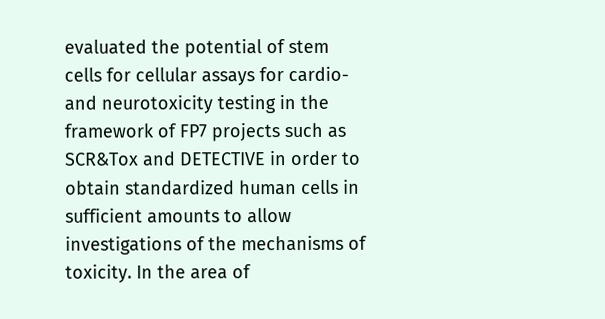evaluated the potential of stem cells for cellular assays for cardio- and neurotoxicity testing in the framework of FP7 projects such as SCR&Tox and DETECTIVE in order to obtain standardized human cells in sufficient amounts to allow investigations of the mechanisms of toxicity. In the area of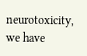neurotoxicity, we have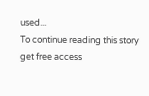used...
To continue reading this story get free access